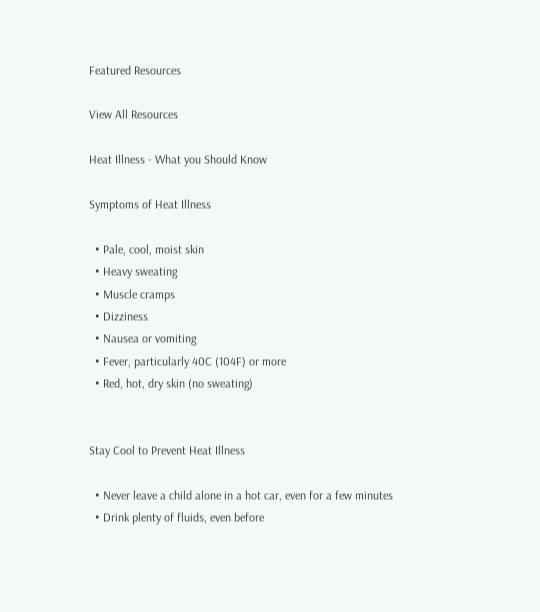Featured Resources

View All Resources

Heat Illness - What you Should Know

Symptoms of Heat Illness

  • Pale, cool, moist skin
  • Heavy sweating
  • Muscle cramps
  • Dizziness
  • Nausea or vomiting
  • Fever, particularly 40C (104F) or more
  • Red, hot, dry skin (no sweating)


Stay Cool to Prevent Heat Illness

  • Never leave a child alone in a hot car, even for a few minutes
  • Drink plenty of fluids, even before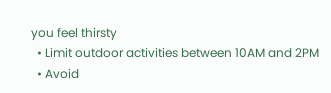you feel thirsty
  • Limit outdoor activities between 10AM and 2PM
  • Avoid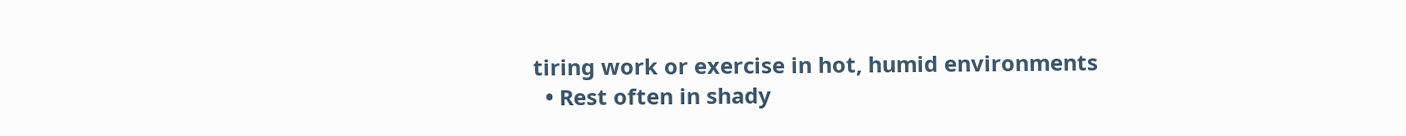tiring work or exercise in hot, humid environments
  • Rest often in shady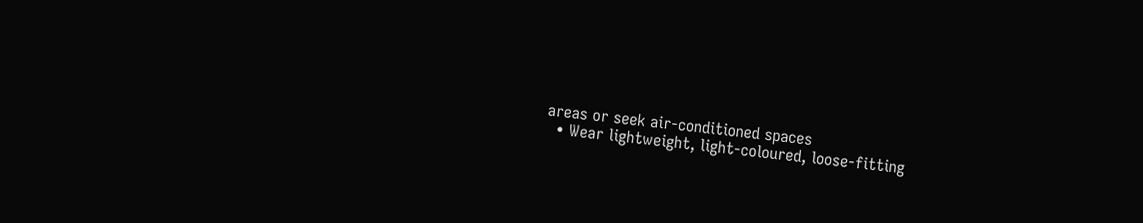areas or seek air-conditioned spaces
  • Wear lightweight, light-coloured, loose-fitting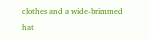clothes and a wide-brimmed hat